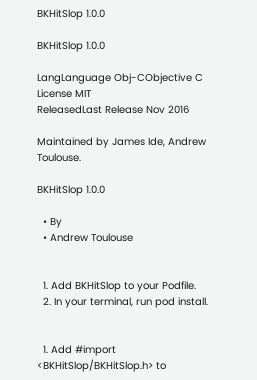BKHitSlop 1.0.0

BKHitSlop 1.0.0

LangLanguage Obj-CObjective C
License MIT
ReleasedLast Release Nov 2016

Maintained by James Ide, Andrew Toulouse.

BKHitSlop 1.0.0

  • By
  • Andrew Toulouse


  1. Add BKHitSlop to your Podfile.
  2. In your terminal, run pod install.


  1. Add #import <BKHitSlop/BKHitSlop.h> to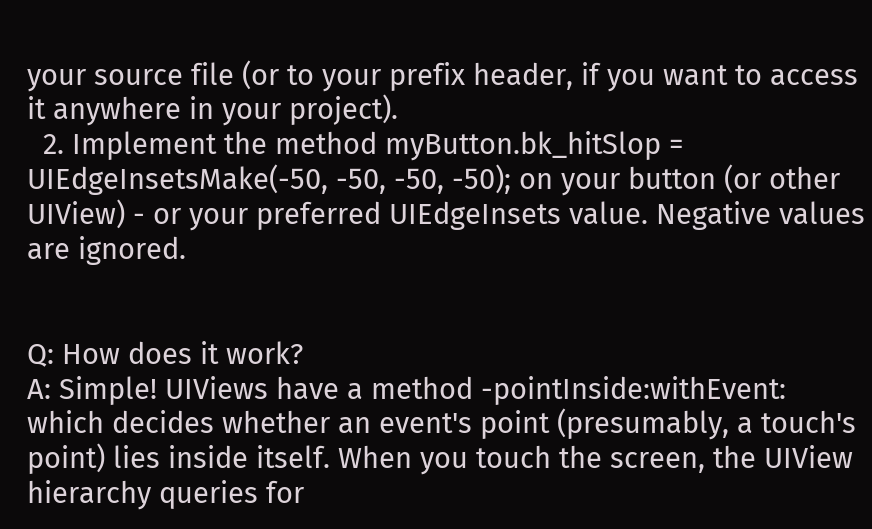your source file (or to your prefix header, if you want to access it anywhere in your project).
  2. Implement the method myButton.bk_hitSlop = UIEdgeInsetsMake(-50, -50, -50, -50); on your button (or other UIView) - or your preferred UIEdgeInsets value. Negative values are ignored.


Q: How does it work?
A: Simple! UIViews have a method -pointInside:withEvent: which decides whether an event's point (presumably, a touch's point) lies inside itself. When you touch the screen, the UIView hierarchy queries for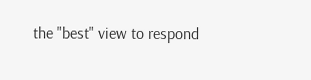the "best" view to respond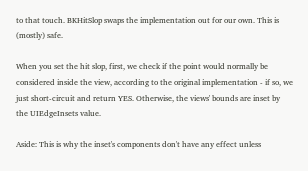to that touch. BKHitSlop swaps the implementation out for our own. This is (mostly) safe.

When you set the hit slop, first, we check if the point would normally be considered inside the view, according to the original implementation - if so, we just short-circuit and return YES. Otherwise, the views' bounds are inset by the UIEdgeInsets value.

Aside: This is why the inset's components don't have any effect unless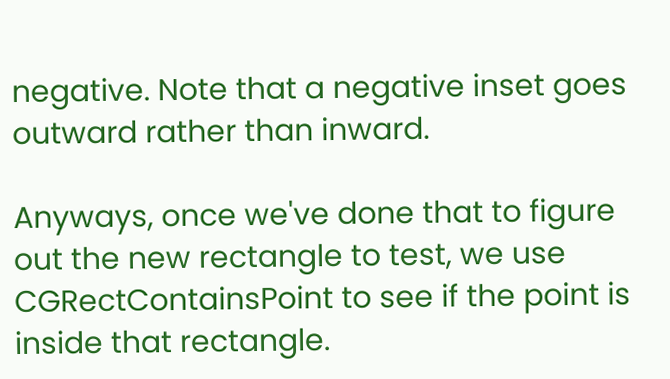negative. Note that a negative inset goes outward rather than inward.

Anyways, once we've done that to figure out the new rectangle to test, we use CGRectContainsPoint to see if the point is inside that rectangle.